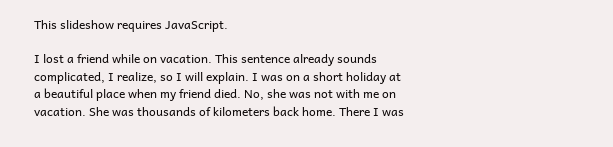This slideshow requires JavaScript.

I lost a friend while on vacation. This sentence already sounds complicated, I realize, so I will explain. I was on a short holiday at a beautiful place when my friend died. No, she was not with me on vacation. She was thousands of kilometers back home. There I was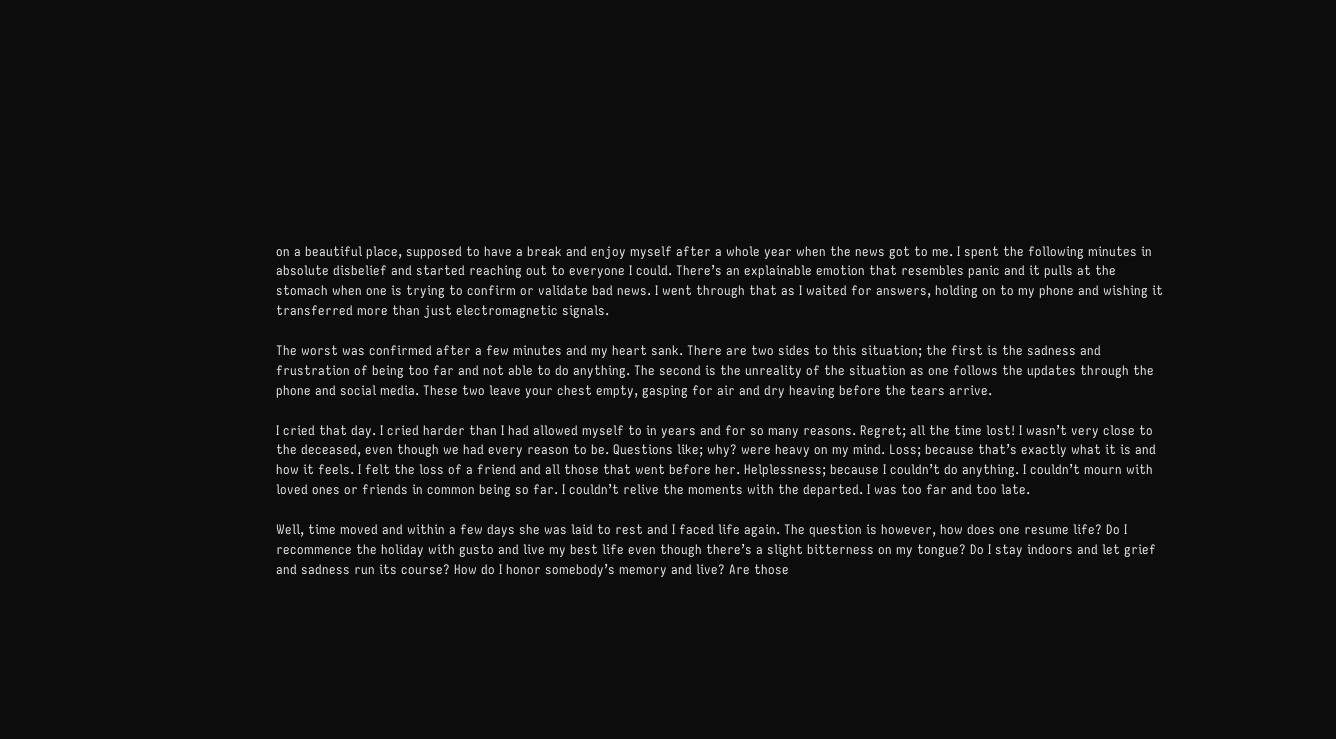on a beautiful place, supposed to have a break and enjoy myself after a whole year when the news got to me. I spent the following minutes in absolute disbelief and started reaching out to everyone I could. There’s an explainable emotion that resembles panic and it pulls at the stomach when one is trying to confirm or validate bad news. I went through that as I waited for answers, holding on to my phone and wishing it transferred more than just electromagnetic signals.

The worst was confirmed after a few minutes and my heart sank. There are two sides to this situation; the first is the sadness and frustration of being too far and not able to do anything. The second is the unreality of the situation as one follows the updates through the phone and social media. These two leave your chest empty, gasping for air and dry heaving before the tears arrive.

I cried that day. I cried harder than I had allowed myself to in years and for so many reasons. Regret; all the time lost! I wasn’t very close to the deceased, even though we had every reason to be. Questions like; why? were heavy on my mind. Loss; because that’s exactly what it is and how it feels. I felt the loss of a friend and all those that went before her. Helplessness; because I couldn’t do anything. I couldn’t mourn with loved ones or friends in common being so far. I couldn’t relive the moments with the departed. I was too far and too late.

Well, time moved and within a few days she was laid to rest and I faced life again. The question is however, how does one resume life? Do I recommence the holiday with gusto and live my best life even though there’s a slight bitterness on my tongue? Do I stay indoors and let grief and sadness run its course? How do I honor somebody’s memory and live? Are those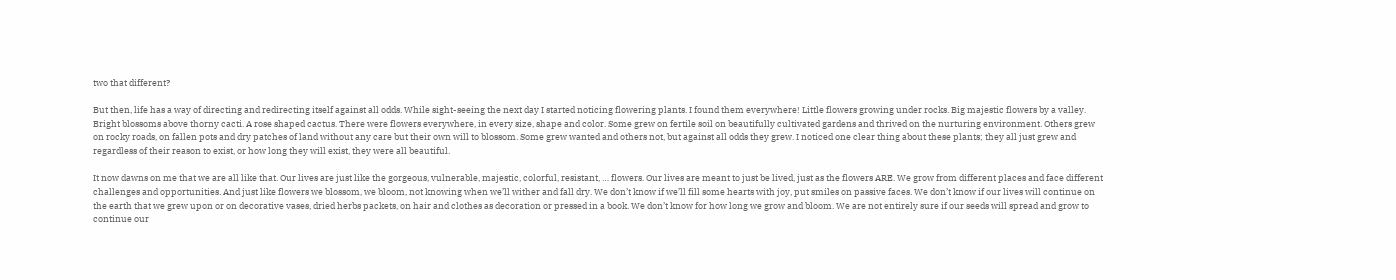two that different?

But then, life has a way of directing and redirecting itself against all odds. While sight-seeing the next day I started noticing flowering plants. I found them everywhere! Little flowers growing under rocks. Big majestic flowers by a valley. Bright blossoms above thorny cacti. A rose shaped cactus. There were flowers everywhere, in every size, shape and color. Some grew on fertile soil on beautifully cultivated gardens and thrived on the nurturing environment. Others grew on rocky roads, on fallen pots and dry patches of land without any care but their own will to blossom. Some grew wanted and others not, but against all odds they grew. I noticed one clear thing about these plants; they all just grew and regardless of their reason to exist, or how long they will exist, they were all beautiful.

It now dawns on me that we are all like that. Our lives are just like the gorgeous, vulnerable, majestic, colorful, resistant, … flowers. Our lives are meant to just be lived, just as the flowers ARE. We grow from different places and face different challenges and opportunities. And just like flowers we blossom, we bloom, not knowing when we’ll wither and fall dry. We don’t know if we’ll fill some hearts with joy, put smiles on passive faces. We don’t know if our lives will continue on the earth that we grew upon or on decorative vases, dried herbs packets, on hair and clothes as decoration or pressed in a book. We don’t know for how long we grow and bloom. We are not entirely sure if our seeds will spread and grow to continue our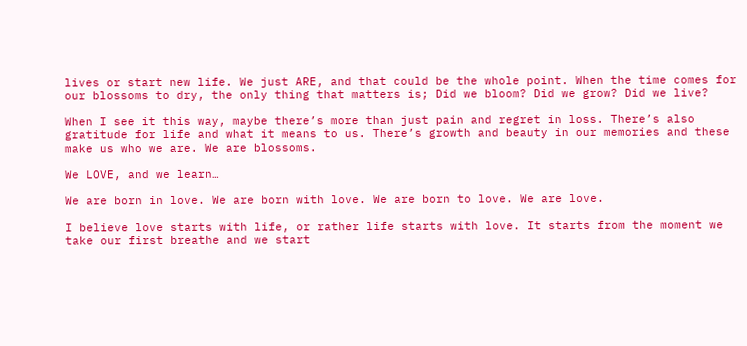lives or start new life. We just ARE, and that could be the whole point. When the time comes for our blossoms to dry, the only thing that matters is; Did we bloom? Did we grow? Did we live?

When I see it this way, maybe there’s more than just pain and regret in loss. There’s also gratitude for life and what it means to us. There’s growth and beauty in our memories and these make us who we are. We are blossoms.

We LOVE, and we learn…

We are born in love. We are born with love. We are born to love. We are love.

I believe love starts with life, or rather life starts with love. It starts from the moment we take our first breathe and we start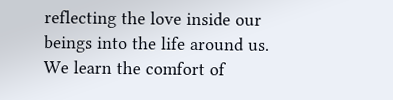reflecting the love inside our beings into the life around us. We learn the comfort of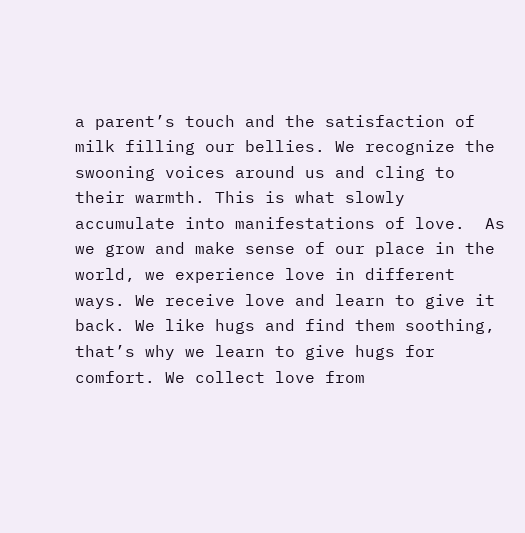a parent’s touch and the satisfaction of milk filling our bellies. We recognize the swooning voices around us and cling to their warmth. This is what slowly accumulate into manifestations of love.  As we grow and make sense of our place in the world, we experience love in different ways. We receive love and learn to give it back. We like hugs and find them soothing, that’s why we learn to give hugs for comfort. We collect love from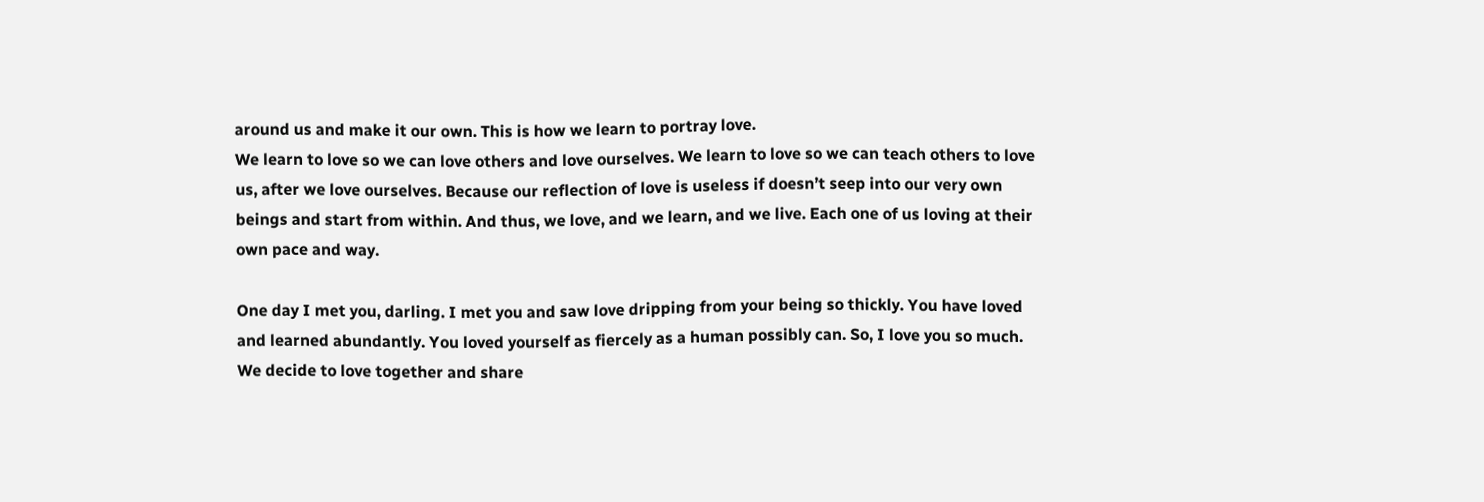around us and make it our own. This is how we learn to portray love.
We learn to love so we can love others and love ourselves. We learn to love so we can teach others to love us, after we love ourselves. Because our reflection of love is useless if doesn’t seep into our very own beings and start from within. And thus, we love, and we learn, and we live. Each one of us loving at their own pace and way.

One day I met you, darling. I met you and saw love dripping from your being so thickly. You have loved and learned abundantly. You loved yourself as fiercely as a human possibly can. So, I love you so much. We decide to love together and share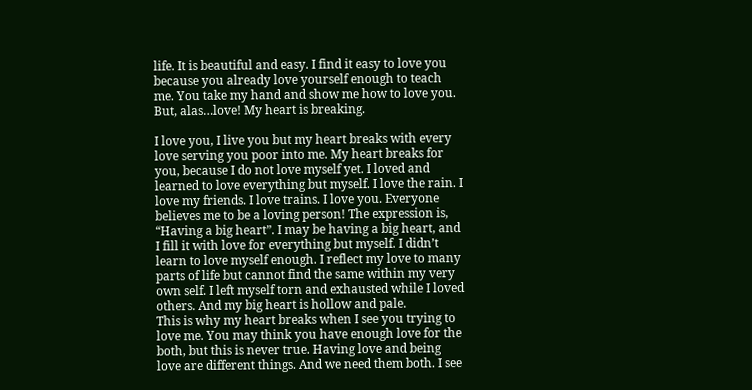life. It is beautiful and easy. I find it easy to love you because you already love yourself enough to teach me. You take my hand and show me how to love you. But, alas…love! My heart is breaking.

I love you, I live you but my heart breaks with every love serving you poor into me. My heart breaks for you, because I do not love myself yet. I loved and learned to love everything but myself. I love the rain. I love my friends. I love trains. I love you. Everyone believes me to be a loving person! The expression is, “Having a big heart”. I may be having a big heart, and I fill it with love for everything but myself. I didn’t learn to love myself enough. I reflect my love to many parts of life but cannot find the same within my very own self. I left myself torn and exhausted while I loved others. And my big heart is hollow and pale.
This is why my heart breaks when I see you trying to love me. You may think you have enough love for the both, but this is never true. Having love and being love are different things. And we need them both. I see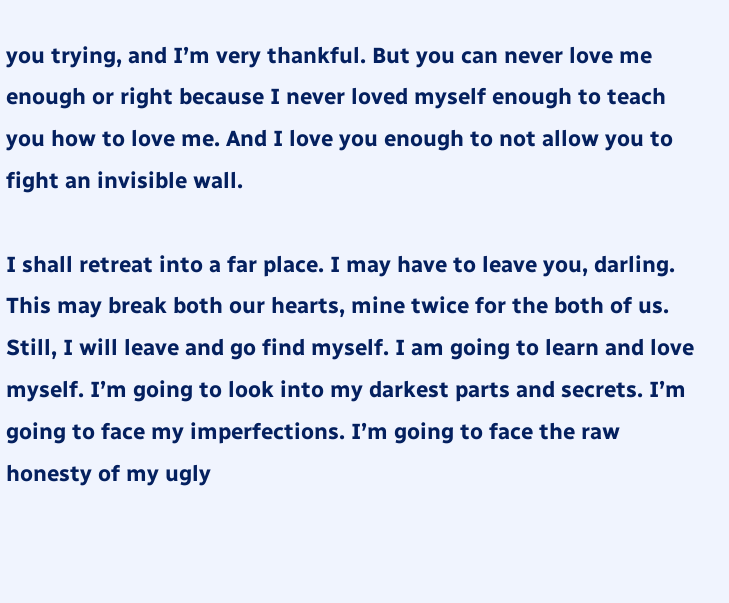you trying, and I’m very thankful. But you can never love me enough or right because I never loved myself enough to teach you how to love me. And I love you enough to not allow you to fight an invisible wall.

I shall retreat into a far place. I may have to leave you, darling. This may break both our hearts, mine twice for the both of us. Still, I will leave and go find myself. I am going to learn and love myself. I’m going to look into my darkest parts and secrets. I’m going to face my imperfections. I’m going to face the raw honesty of my ugly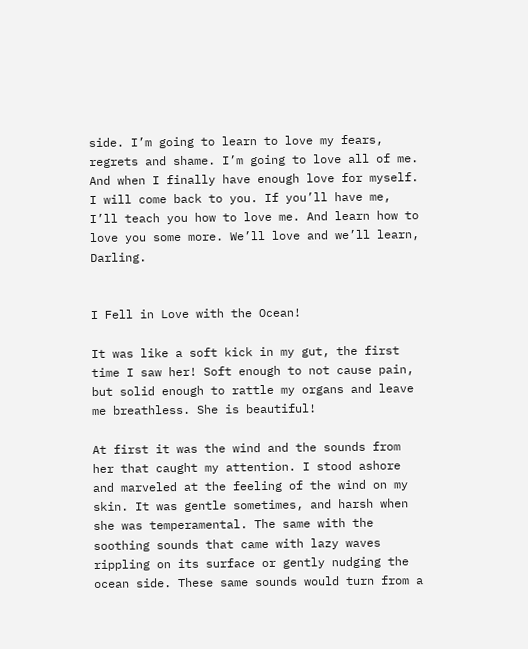side. I’m going to learn to love my fears, regrets and shame. I’m going to love all of me. And when I finally have enough love for myself. I will come back to you. If you’ll have me, I’ll teach you how to love me. And learn how to love you some more. We’ll love and we’ll learn, Darling.


I Fell in Love with the Ocean!

It was like a soft kick in my gut, the first time I saw her! Soft enough to not cause pain, but solid enough to rattle my organs and leave me breathless. She is beautiful!

At first it was the wind and the sounds from her that caught my attention. I stood ashore and marveled at the feeling of the wind on my skin. It was gentle sometimes, and harsh when she was temperamental. The same with the soothing sounds that came with lazy waves rippling on its surface or gently nudging the ocean side. These same sounds would turn from a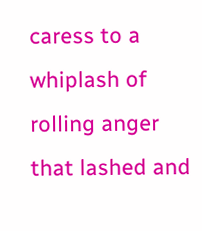caress to a whiplash of rolling anger that lashed and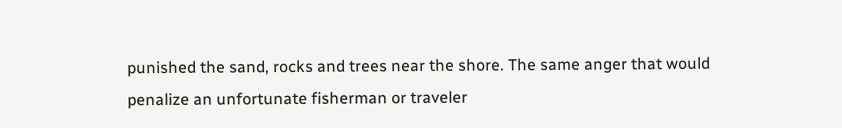punished the sand, rocks and trees near the shore. The same anger that would penalize an unfortunate fisherman or traveler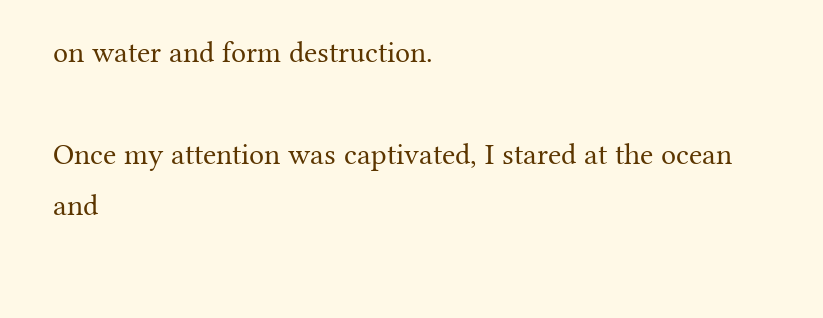on water and form destruction.

Once my attention was captivated, I stared at the ocean and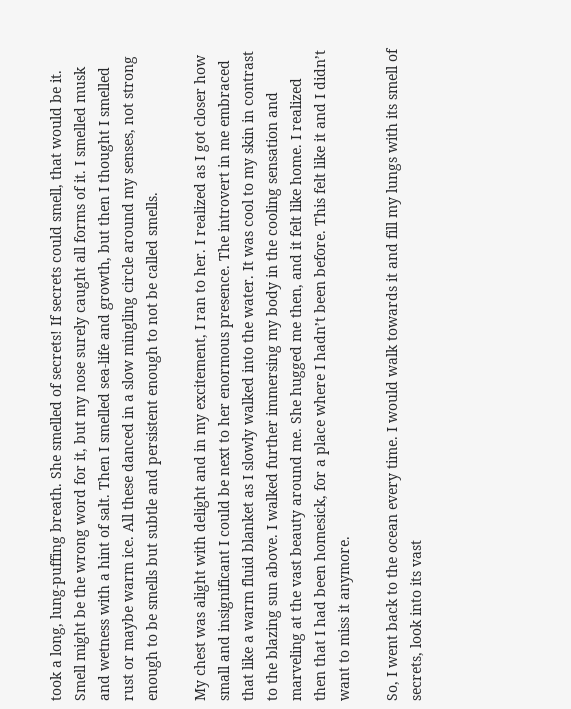took a long, lung-puffing breath. She smelled of secrets! If secrets could smell, that would be it. Smell might be the wrong word for it, but my nose surely caught all forms of it. I smelled musk and wetness with a hint of salt. Then I smelled sea-life and growth, but then I thought I smelled rust or maybe warm ice. All these danced in a slow mingling circle around my senses, not strong enough to be smells but subtle and persistent enough to not be called smells.

My chest was alight with delight and in my excitement, I ran to her. I realized as I got closer how small and insignificant I could be next to her enormous presence. The introvert in me embraced that like a warm fluid blanket as I slowly walked into the water. It was cool to my skin in contrast to the blazing sun above. I walked further immersing my body in the cooling sensation and marveling at the vast beauty around me. She hugged me then, and it felt like home. I realized then that I had been homesick, for a place where I hadn’t been before. This felt like it and I didn’t want to miss it anymore.

So, I went back to the ocean every time. I would walk towards it and fill my lungs with its smell of secrets, look into its vast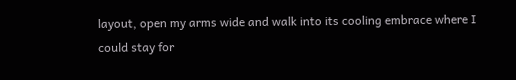layout, open my arms wide and walk into its cooling embrace where I could stay for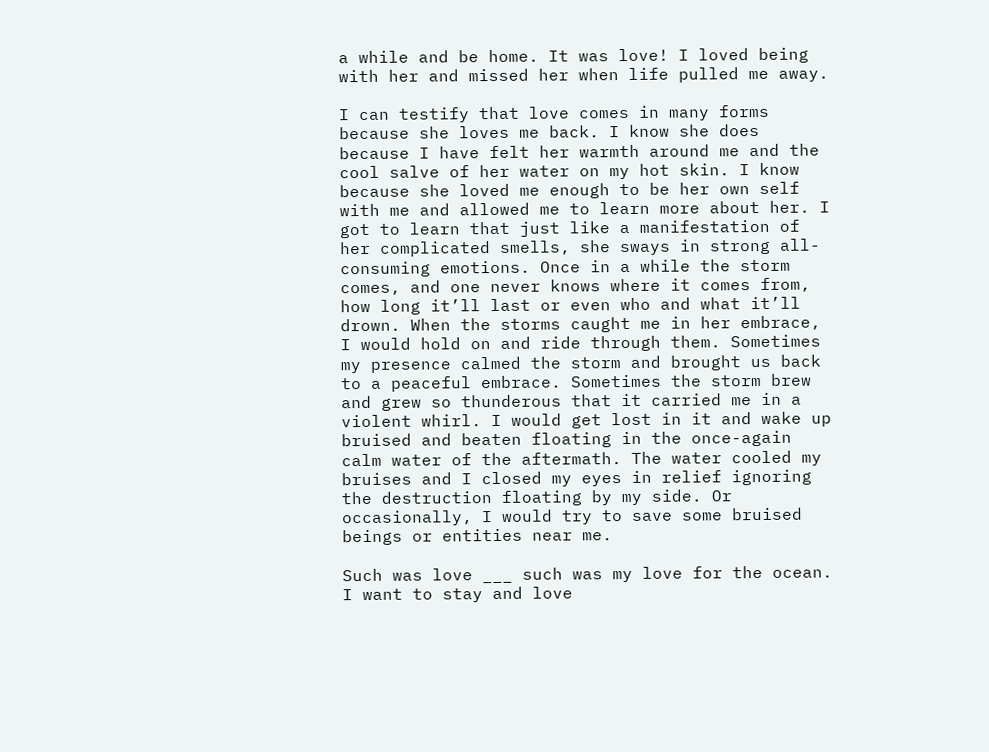a while and be home. It was love! I loved being with her and missed her when life pulled me away.

I can testify that love comes in many forms because she loves me back. I know she does because I have felt her warmth around me and the cool salve of her water on my hot skin. I know because she loved me enough to be her own self with me and allowed me to learn more about her. I got to learn that just like a manifestation of her complicated smells, she sways in strong all-consuming emotions. Once in a while the storm comes, and one never knows where it comes from, how long it’ll last or even who and what it’ll drown. When the storms caught me in her embrace, I would hold on and ride through them. Sometimes my presence calmed the storm and brought us back to a peaceful embrace. Sometimes the storm brew and grew so thunderous that it carried me in a violent whirl. I would get lost in it and wake up bruised and beaten floating in the once-again calm water of the aftermath. The water cooled my bruises and I closed my eyes in relief ignoring the destruction floating by my side. Or occasionally, I would try to save some bruised beings or entities near me.

Such was love ___ such was my love for the ocean. I want to stay and love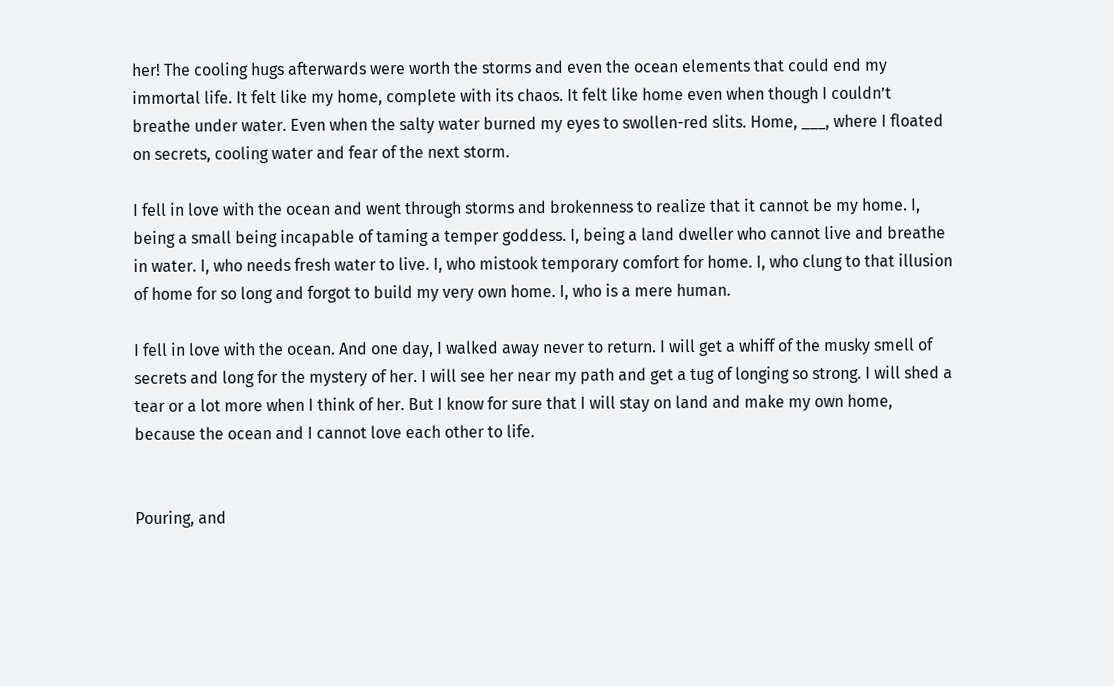her! The cooling hugs afterwards were worth the storms and even the ocean elements that could end my immortal life. It felt like my home, complete with its chaos. It felt like home even when though I couldn’t breathe under water. Even when the salty water burned my eyes to swollen-red slits. Home, ___, where I floated on secrets, cooling water and fear of the next storm.

I fell in love with the ocean and went through storms and brokenness to realize that it cannot be my home. I, being a small being incapable of taming a temper goddess. I, being a land dweller who cannot live and breathe in water. I, who needs fresh water to live. I, who mistook temporary comfort for home. I, who clung to that illusion of home for so long and forgot to build my very own home. I, who is a mere human.

I fell in love with the ocean. And one day, I walked away never to return. I will get a whiff of the musky smell of secrets and long for the mystery of her. I will see her near my path and get a tug of longing so strong. I will shed a tear or a lot more when I think of her. But I know for sure that I will stay on land and make my own home, because the ocean and I cannot love each other to life.


Pouring, and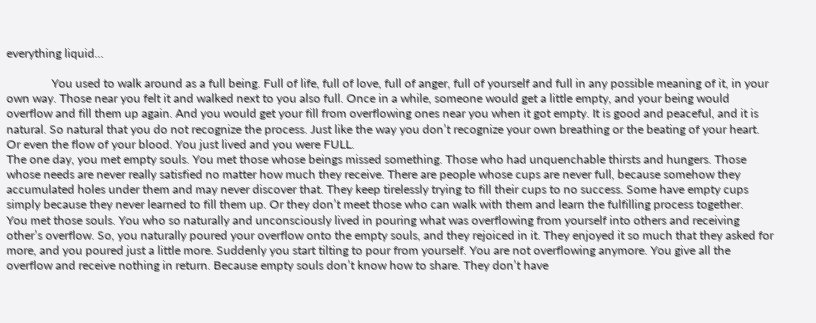everything liquid…

               You used to walk around as a full being. Full of life, full of love, full of anger, full of yourself and full in any possible meaning of it, in your own way. Those near you felt it and walked next to you also full. Once in a while, someone would get a little empty, and your being would overflow and fill them up again. And you would get your fill from overflowing ones near you when it got empty. It is good and peaceful, and it is natural. So natural that you do not recognize the process. Just like the way you don’t recognize your own breathing or the beating of your heart. Or even the flow of your blood. You just lived and you were FULL.
The one day, you met empty souls. You met those whose beings missed something. Those who had unquenchable thirsts and hungers. Those whose needs are never really satisfied no matter how much they receive. There are people whose cups are never full, because somehow they accumulated holes under them and may never discover that. They keep tirelessly trying to fill their cups to no success. Some have empty cups simply because they never learned to fill them up. Or they don’t meet those who can walk with them and learn the fulfilling process together.
You met those souls. You who so naturally and unconsciously lived in pouring what was overflowing from yourself into others and receiving other’s overflow. So, you naturally poured your overflow onto the empty souls, and they rejoiced in it. They enjoyed it so much that they asked for more, and you poured just a little more. Suddenly you start tilting to pour from yourself. You are not overflowing anymore. You give all the overflow and receive nothing in return. Because empty souls don’t know how to share. They don’t have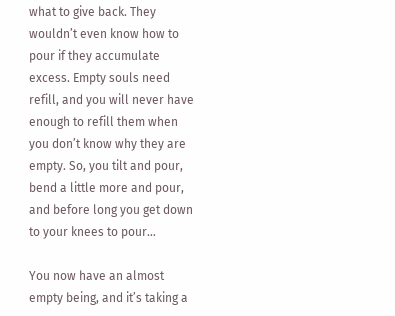what to give back. They wouldn’t even know how to pour if they accumulate excess. Empty souls need refill, and you will never have enough to refill them when you don’t know why they are empty. So, you tilt and pour, bend a little more and pour, and before long you get down to your knees to pour…

You now have an almost empty being, and it’s taking a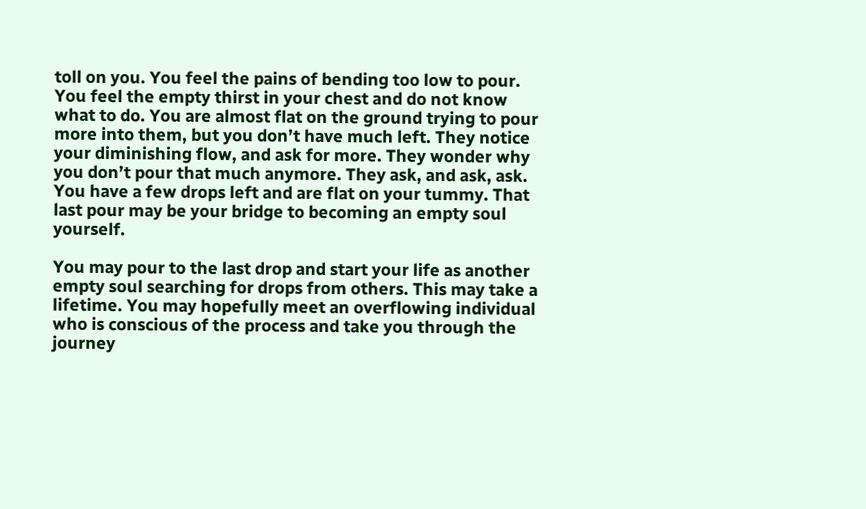toll on you. You feel the pains of bending too low to pour. You feel the empty thirst in your chest and do not know what to do. You are almost flat on the ground trying to pour more into them, but you don’t have much left. They notice your diminishing flow, and ask for more. They wonder why you don’t pour that much anymore. They ask, and ask, ask. You have a few drops left and are flat on your tummy. That last pour may be your bridge to becoming an empty soul yourself.

You may pour to the last drop and start your life as another empty soul searching for drops from others. This may take a lifetime. You may hopefully meet an overflowing individual who is conscious of the process and take you through the journey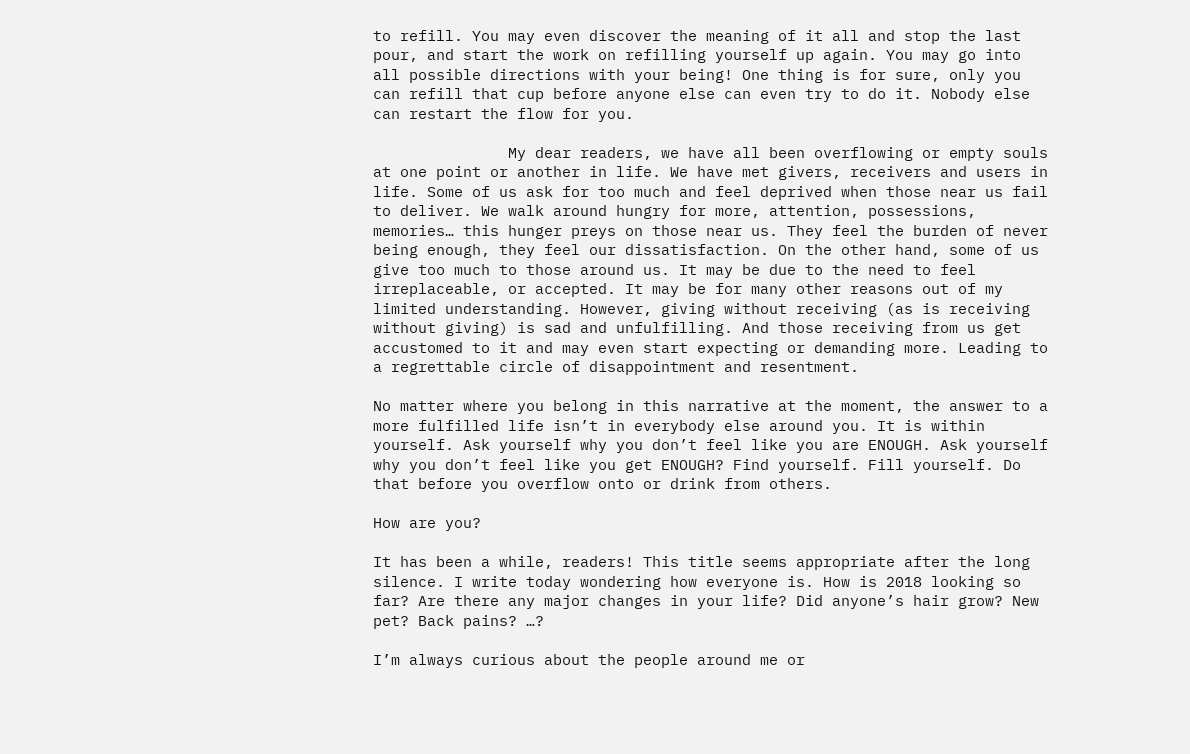to refill. You may even discover the meaning of it all and stop the last pour, and start the work on refilling yourself up again. You may go into all possible directions with your being! One thing is for sure, only you can refill that cup before anyone else can even try to do it. Nobody else can restart the flow for you.

               My dear readers, we have all been overflowing or empty souls at one point or another in life. We have met givers, receivers and users in life. Some of us ask for too much and feel deprived when those near us fail to deliver. We walk around hungry for more, attention, possessions, memories… this hunger preys on those near us. They feel the burden of never being enough, they feel our dissatisfaction. On the other hand, some of us give too much to those around us. It may be due to the need to feel irreplaceable, or accepted. It may be for many other reasons out of my limited understanding. However, giving without receiving (as is receiving without giving) is sad and unfulfilling. And those receiving from us get accustomed to it and may even start expecting or demanding more. Leading to a regrettable circle of disappointment and resentment.

No matter where you belong in this narrative at the moment, the answer to a more fulfilled life isn’t in everybody else around you. It is within yourself. Ask yourself why you don’t feel like you are ENOUGH. Ask yourself why you don’t feel like you get ENOUGH? Find yourself. Fill yourself. Do that before you overflow onto or drink from others.

How are you?

It has been a while, readers! This title seems appropriate after the long silence. I write today wondering how everyone is. How is 2018 looking so far? Are there any major changes in your life? Did anyone’s hair grow? New pet? Back pains? …?

I’m always curious about the people around me or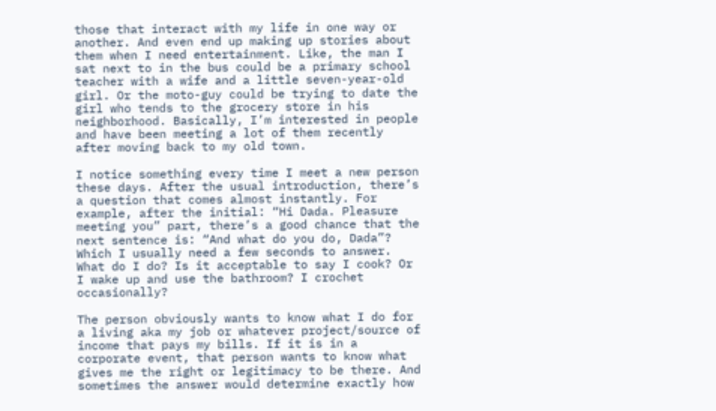those that interact with my life in one way or another. And even end up making up stories about them when I need entertainment. Like, the man I sat next to in the bus could be a primary school teacher with a wife and a little seven-year-old girl. Or the moto-guy could be trying to date the girl who tends to the grocery store in his neighborhood. Basically, I’m interested in people and have been meeting a lot of them recently after moving back to my old town.

I notice something every time I meet a new person these days. After the usual introduction, there’s a question that comes almost instantly. For example, after the initial: “Hi Dada. Pleasure meeting you” part, there’s a good chance that the next sentence is: “And what do you do, Dada”? Which I usually need a few seconds to answer. What do I do? Is it acceptable to say I cook? Or I wake up and use the bathroom? I crochet occasionally?

The person obviously wants to know what I do for a living aka my job or whatever project/source of income that pays my bills. If it is in a corporate event, that person wants to know what gives me the right or legitimacy to be there. And sometimes the answer would determine exactly how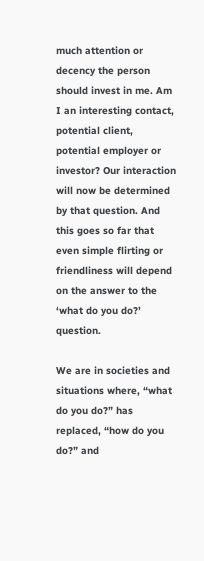much attention or decency the person should invest in me. Am I an interesting contact, potential client, potential employer or investor? Our interaction will now be determined by that question. And this goes so far that even simple flirting or friendliness will depend on the answer to the ‘what do you do?’ question.

We are in societies and situations where, “what do you do?” has replaced, “how do you do?” and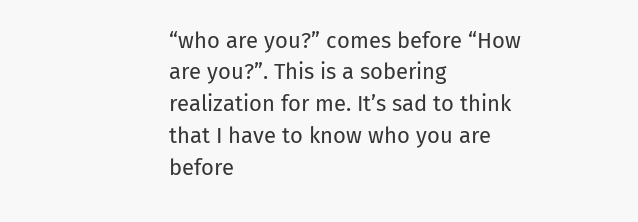“who are you?” comes before “How are you?”. This is a sobering realization for me. It’s sad to think that I have to know who you are before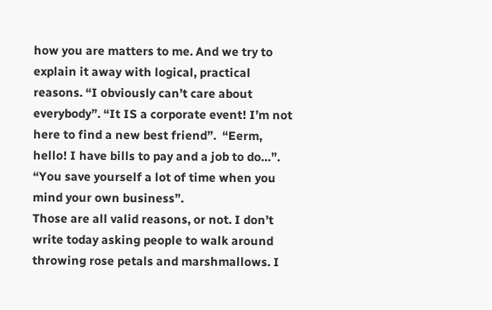how you are matters to me. And we try to explain it away with logical, practical reasons. “I obviously can’t care about everybody”. “It IS a corporate event! I’m not here to find a new best friend”.  “Eerm, hello! I have bills to pay and a job to do…”. “You save yourself a lot of time when you mind your own business”.
Those are all valid reasons, or not. I don’t write today asking people to walk around throwing rose petals and marshmallows. I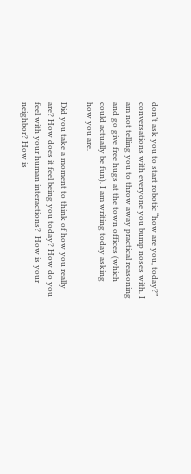don’t ask you to start robotic “how are you, today?” conversations with everyone you bump noses with. I am not telling you to throw away practical reasoning and go give free hugs at the town offices (which could actually be fun). I am writing today asking how you are.

Did you take a moment to think of how you really are? How does it feel being you today? How do you feel with your human interactions?  How is your neighbor? How is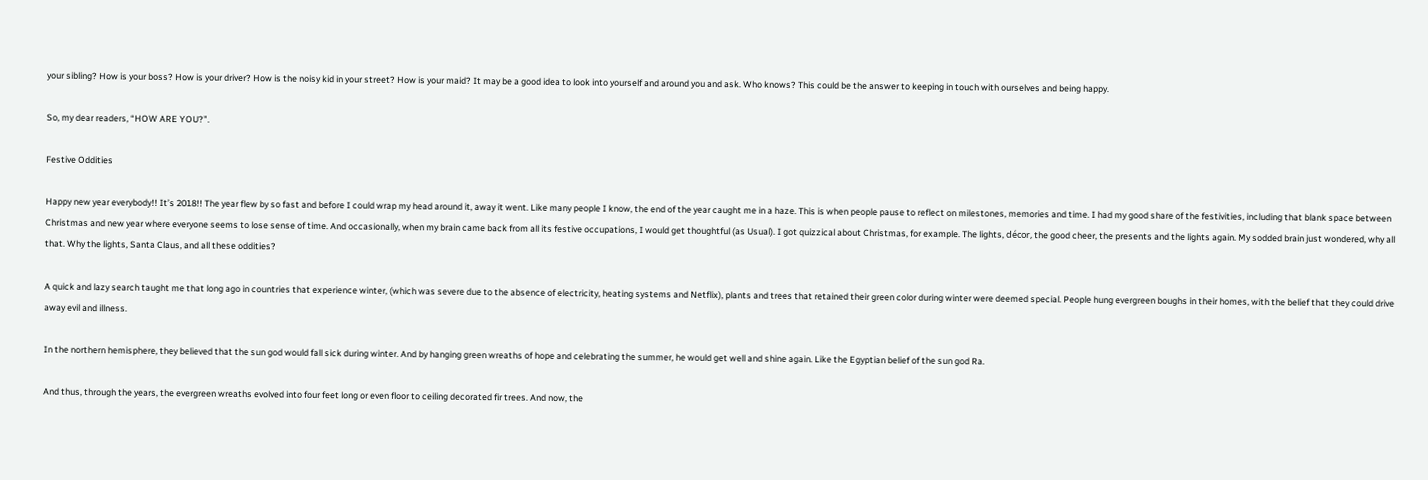your sibling? How is your boss? How is your driver? How is the noisy kid in your street? How is your maid? It may be a good idea to look into yourself and around you and ask. Who knows? This could be the answer to keeping in touch with ourselves and being happy.

So, my dear readers, “HOW ARE YOU?”.

Festive Oddities

Happy new year everybody!! It’s 2018!! The year flew by so fast and before I could wrap my head around it, away it went. Like many people I know, the end of the year caught me in a haze. This is when people pause to reflect on milestones, memories and time. I had my good share of the festivities, including that blank space between Christmas and new year where everyone seems to lose sense of time. And occasionally, when my brain came back from all its festive occupations, I would get thoughtful (as Usual). I got quizzical about Christmas, for example. The lights, décor, the good cheer, the presents and the lights again. My sodded brain just wondered, why all that. Why the lights, Santa Claus, and all these oddities?

A quick and lazy search taught me that long ago in countries that experience winter, (which was severe due to the absence of electricity, heating systems and Netflix), plants and trees that retained their green color during winter were deemed special. People hung evergreen boughs in their homes, with the belief that they could drive away evil and illness.

In the northern hemisphere, they believed that the sun god would fall sick during winter. And by hanging green wreaths of hope and celebrating the summer, he would get well and shine again. Like the Egyptian belief of the sun god Ra.

And thus, through the years, the evergreen wreaths evolved into four feet long or even floor to ceiling decorated fir trees. And now, the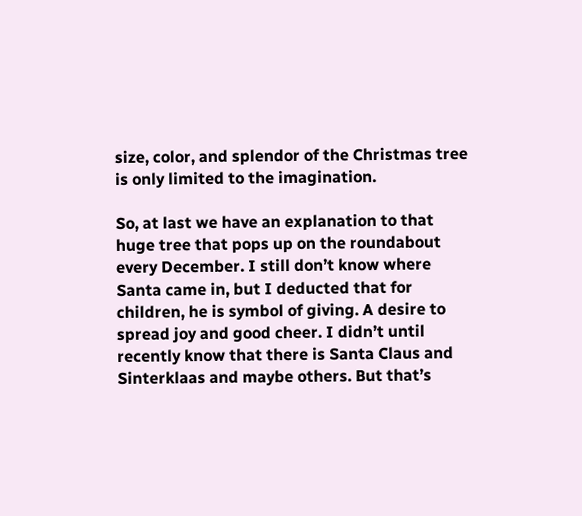size, color, and splendor of the Christmas tree is only limited to the imagination.

So, at last we have an explanation to that huge tree that pops up on the roundabout every December. I still don’t know where Santa came in, but I deducted that for children, he is symbol of giving. A desire to spread joy and good cheer. I didn’t until recently know that there is Santa Claus and Sinterklaas and maybe others. But that’s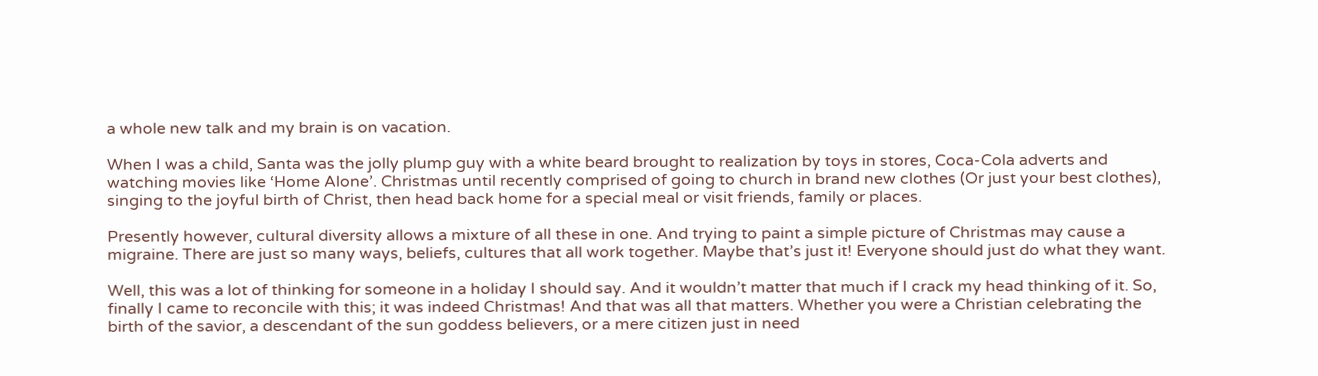a whole new talk and my brain is on vacation.

When I was a child, Santa was the jolly plump guy with a white beard brought to realization by toys in stores, Coca-Cola adverts and watching movies like ‘Home Alone’. Christmas until recently comprised of going to church in brand new clothes (Or just your best clothes), singing to the joyful birth of Christ, then head back home for a special meal or visit friends, family or places.

Presently however, cultural diversity allows a mixture of all these in one. And trying to paint a simple picture of Christmas may cause a migraine. There are just so many ways, beliefs, cultures that all work together. Maybe that’s just it! Everyone should just do what they want.

Well, this was a lot of thinking for someone in a holiday I should say. And it wouldn’t matter that much if I crack my head thinking of it. So, finally I came to reconcile with this; it was indeed Christmas! And that was all that matters. Whether you were a Christian celebrating the birth of the savior, a descendant of the sun goddess believers, or a mere citizen just in need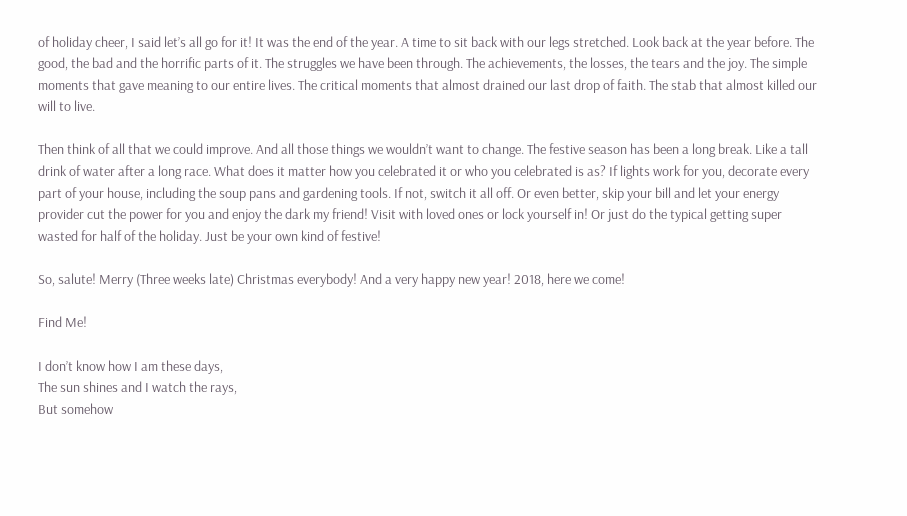of holiday cheer, I said let’s all go for it! It was the end of the year. A time to sit back with our legs stretched. Look back at the year before. The good, the bad and the horrific parts of it. The struggles we have been through. The achievements, the losses, the tears and the joy. The simple moments that gave meaning to our entire lives. The critical moments that almost drained our last drop of faith. The stab that almost killed our will to live.

Then think of all that we could improve. And all those things we wouldn’t want to change. The festive season has been a long break. Like a tall drink of water after a long race. What does it matter how you celebrated it or who you celebrated is as? If lights work for you, decorate every part of your house, including the soup pans and gardening tools. If not, switch it all off. Or even better, skip your bill and let your energy provider cut the power for you and enjoy the dark my friend! Visit with loved ones or lock yourself in! Or just do the typical getting super wasted for half of the holiday. Just be your own kind of festive!

So, salute! Merry (Three weeks late) Christmas everybody! And a very happy new year! 2018, here we come!

Find Me!

I don’t know how I am these days,
The sun shines and I watch the rays,
But somehow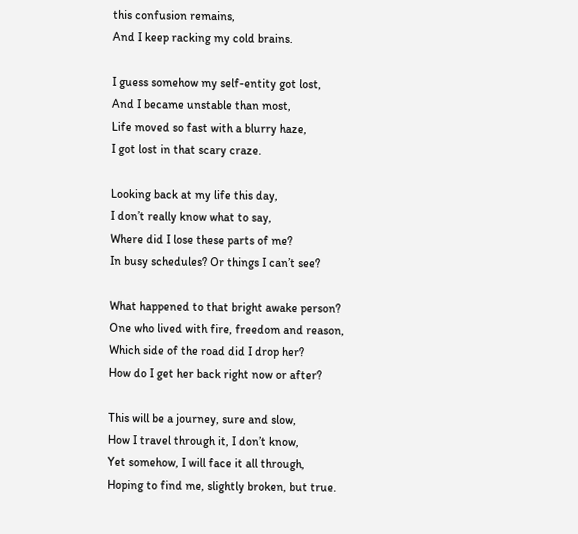this confusion remains,
And I keep racking my cold brains.

I guess somehow my self-entity got lost,
And I became unstable than most,
Life moved so fast with a blurry haze,
I got lost in that scary craze.

Looking back at my life this day,
I don’t really know what to say,
Where did I lose these parts of me?
In busy schedules? Or things I can’t see?

What happened to that bright awake person?
One who lived with fire, freedom and reason,
Which side of the road did I drop her?
How do I get her back right now or after?

This will be a journey, sure and slow,
How I travel through it, I don’t know,
Yet somehow, I will face it all through,
Hoping to find me, slightly broken, but true.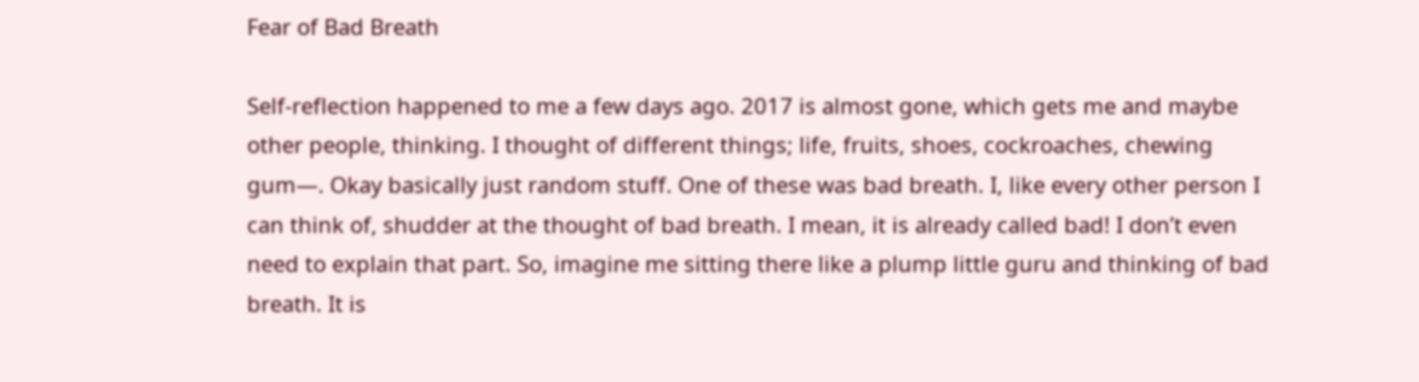Fear of Bad Breath

Self-reflection happened to me a few days ago. 2017 is almost gone, which gets me and maybe other people, thinking. I thought of different things; life, fruits, shoes, cockroaches, chewing gum—. Okay basically just random stuff. One of these was bad breath. I, like every other person I can think of, shudder at the thought of bad breath. I mean, it is already called bad! I don’t even need to explain that part. So, imagine me sitting there like a plump little guru and thinking of bad breath. It is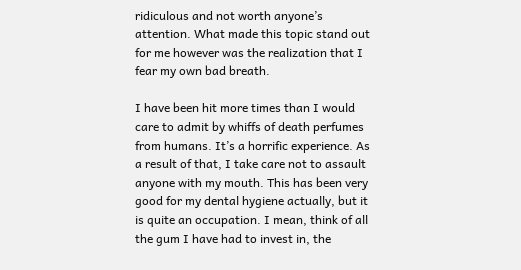ridiculous and not worth anyone’s attention. What made this topic stand out for me however was the realization that I fear my own bad breath.

I have been hit more times than I would care to admit by whiffs of death perfumes from humans. It’s a horrific experience. As a result of that, I take care not to assault anyone with my mouth. This has been very good for my dental hygiene actually, but it is quite an occupation. I mean, think of all the gum I have had to invest in, the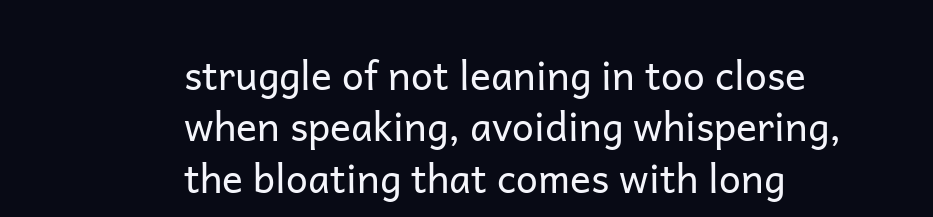struggle of not leaning in too close when speaking, avoiding whispering, the bloating that comes with long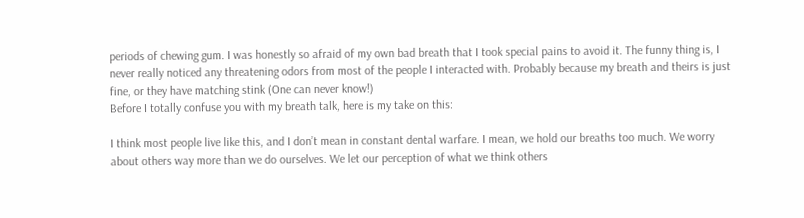periods of chewing gum. I was honestly so afraid of my own bad breath that I took special pains to avoid it. The funny thing is, I never really noticed any threatening odors from most of the people I interacted with. Probably because my breath and theirs is just fine, or they have matching stink (One can never know!)
Before I totally confuse you with my breath talk, here is my take on this:

I think most people live like this, and I don’t mean in constant dental warfare. I mean, we hold our breaths too much. We worry about others way more than we do ourselves. We let our perception of what we think others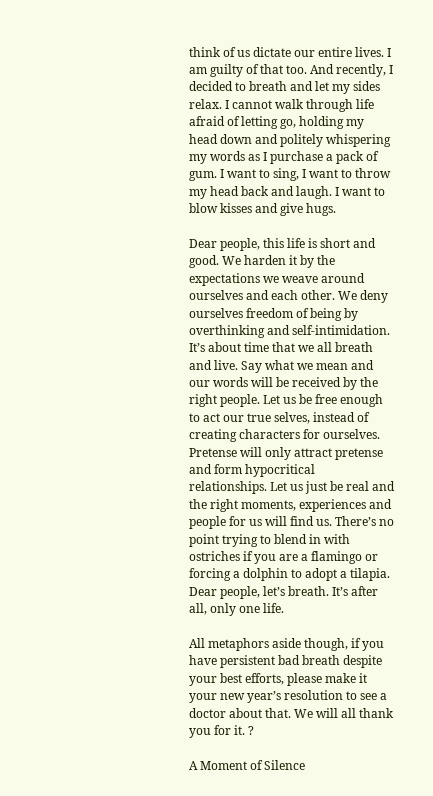think of us dictate our entire lives. I am guilty of that too. And recently, I decided to breath and let my sides relax. I cannot walk through life afraid of letting go, holding my head down and politely whispering my words as I purchase a pack of gum. I want to sing, I want to throw my head back and laugh. I want to blow kisses and give hugs.

Dear people, this life is short and good. We harden it by the expectations we weave around ourselves and each other. We deny ourselves freedom of being by overthinking and self-intimidation. It’s about time that we all breath and live. Say what we mean and our words will be received by the right people. Let us be free enough to act our true selves, instead of creating characters for ourselves. Pretense will only attract pretense and form hypocritical relationships. Let us just be real and the right moments, experiences and people for us will find us. There’s no point trying to blend in with ostriches if you are a flamingo or forcing a dolphin to adopt a tilapia. Dear people, let’s breath. It’s after all, only one life.

All metaphors aside though, if you have persistent bad breath despite your best efforts, please make it your new year’s resolution to see a doctor about that. We will all thank you for it. ?

A Moment of Silence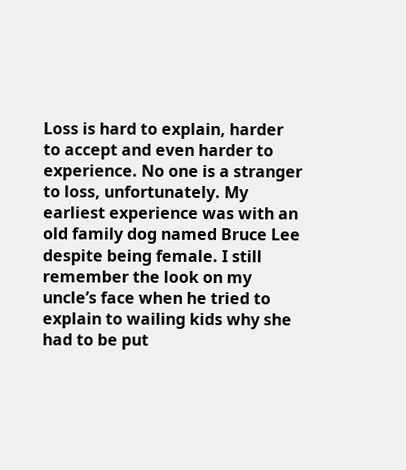Loss is hard to explain, harder to accept and even harder to experience. No one is a stranger to loss, unfortunately. My earliest experience was with an old family dog named Bruce Lee despite being female. I still remember the look on my uncle’s face when he tried to explain to wailing kids why she had to be put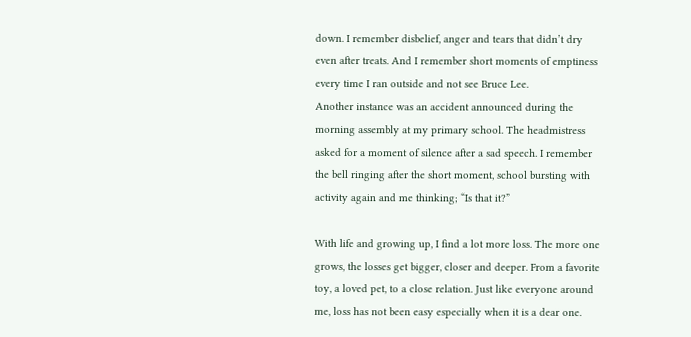down. I remember disbelief, anger and tears that didn’t dry even after treats. And I remember short moments of emptiness every time I ran outside and not see Bruce Lee.
Another instance was an accident announced during the morning assembly at my primary school. The headmistress asked for a moment of silence after a sad speech. I remember the bell ringing after the short moment, school bursting with activity again and me thinking; “Is that it?”

With life and growing up, I find a lot more loss. The more one grows, the losses get bigger, closer and deeper. From a favorite toy, a loved pet, to a close relation. Just like everyone around me, loss has not been easy especially when it is a dear one.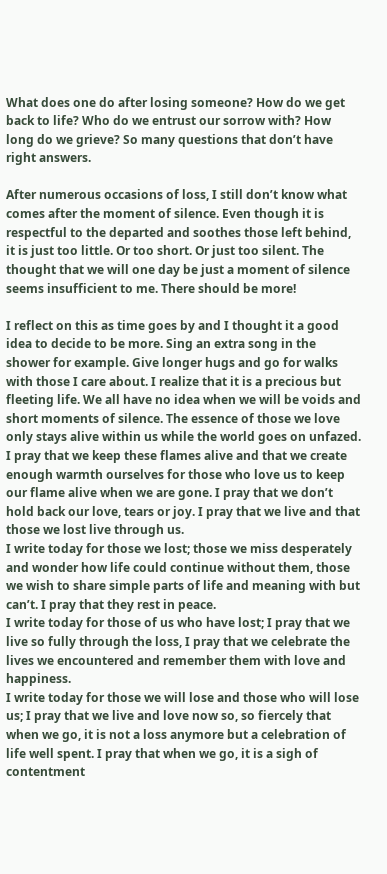What does one do after losing someone? How do we get back to life? Who do we entrust our sorrow with? How long do we grieve? So many questions that don’t have right answers.

After numerous occasions of loss, I still don’t know what comes after the moment of silence. Even though it is respectful to the departed and soothes those left behind, it is just too little. Or too short. Or just too silent. The thought that we will one day be just a moment of silence seems insufficient to me. There should be more!

I reflect on this as time goes by and I thought it a good idea to decide to be more. Sing an extra song in the shower for example. Give longer hugs and go for walks with those I care about. I realize that it is a precious but fleeting life. We all have no idea when we will be voids and short moments of silence. The essence of those we love only stays alive within us while the world goes on unfazed. I pray that we keep these flames alive and that we create enough warmth ourselves for those who love us to keep our flame alive when we are gone. I pray that we don’t hold back our love, tears or joy. I pray that we live and that those we lost live through us.
I write today for those we lost; those we miss desperately and wonder how life could continue without them, those we wish to share simple parts of life and meaning with but can’t. I pray that they rest in peace.
I write today for those of us who have lost; I pray that we live so fully through the loss, I pray that we celebrate the lives we encountered and remember them with love and happiness.
I write today for those we will lose and those who will lose us; I pray that we live and love now so, so fiercely that when we go, it is not a loss anymore but a celebration of life well spent. I pray that when we go, it is a sigh of contentment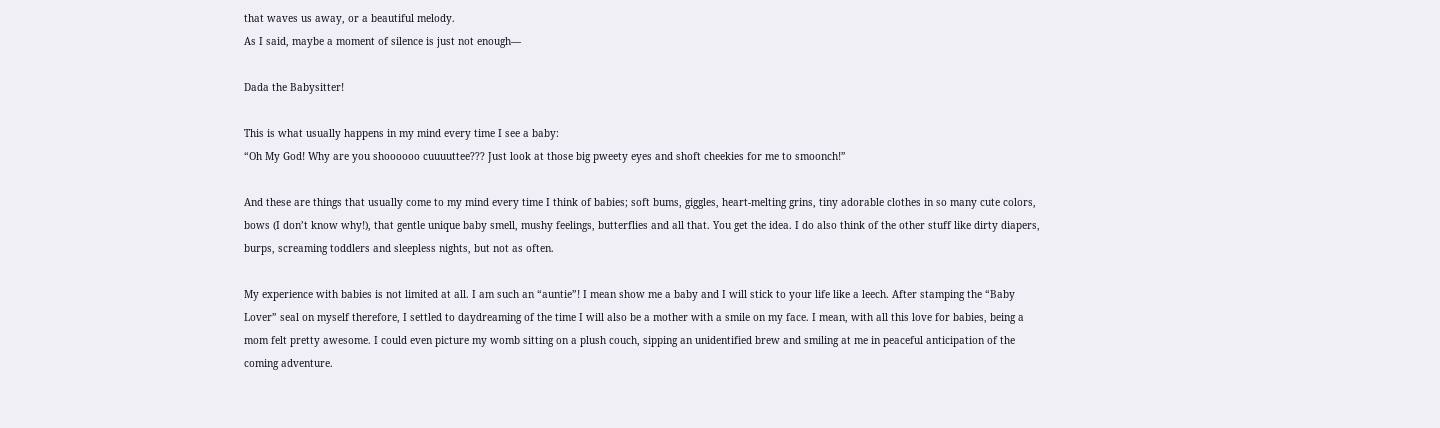that waves us away, or a beautiful melody.
As I said, maybe a moment of silence is just not enough—

Dada the Babysitter!

This is what usually happens in my mind every time I see a baby:
“Oh My God! Why are you shoooooo cuuuuttee??? Just look at those big pweety eyes and shoft cheekies for me to smoonch!”

And these are things that usually come to my mind every time I think of babies; soft bums, giggles, heart-melting grins, tiny adorable clothes in so many cute colors, bows (I don’t know why!), that gentle unique baby smell, mushy feelings, butterflies and all that. You get the idea. I do also think of the other stuff like dirty diapers, burps, screaming toddlers and sleepless nights, but not as often.

My experience with babies is not limited at all. I am such an “auntie”! I mean show me a baby and I will stick to your life like a leech. After stamping the “Baby Lover” seal on myself therefore, I settled to daydreaming of the time I will also be a mother with a smile on my face. I mean, with all this love for babies, being a mom felt pretty awesome. I could even picture my womb sitting on a plush couch, sipping an unidentified brew and smiling at me in peaceful anticipation of the coming adventure.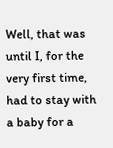Well, that was until I, for the very first time, had to stay with a baby for a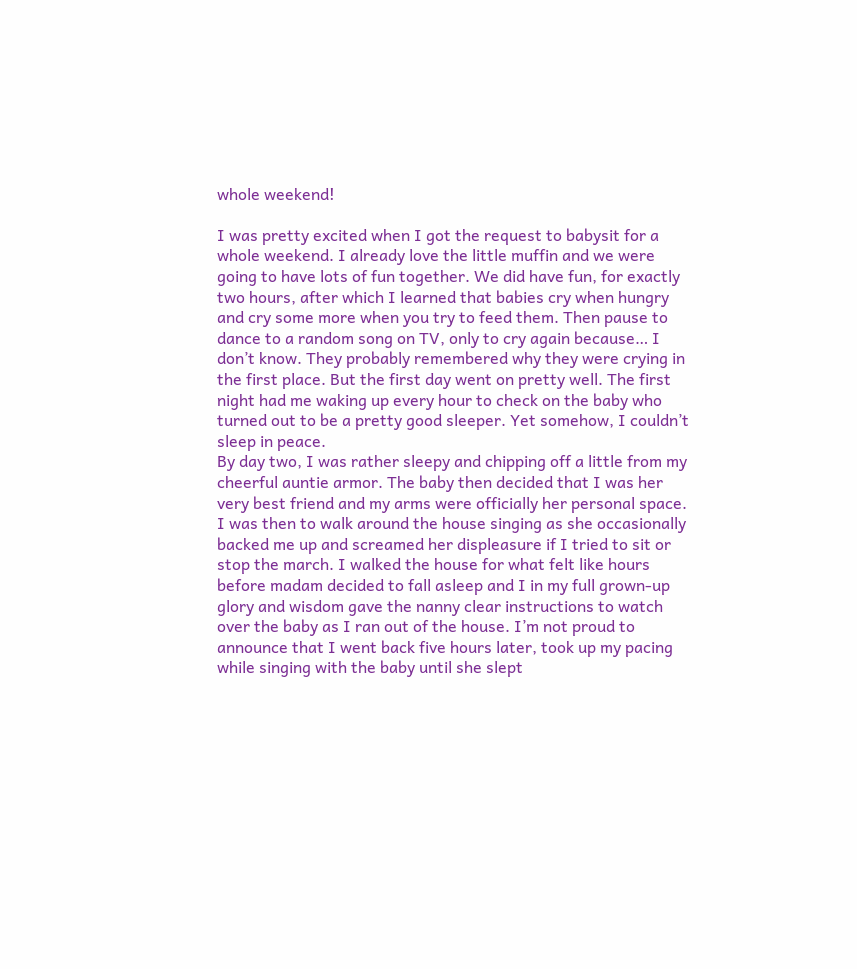whole weekend!

I was pretty excited when I got the request to babysit for a whole weekend. I already love the little muffin and we were going to have lots of fun together. We did have fun, for exactly two hours, after which I learned that babies cry when hungry and cry some more when you try to feed them. Then pause to dance to a random song on TV, only to cry again because… I don’t know. They probably remembered why they were crying in the first place. But the first day went on pretty well. The first night had me waking up every hour to check on the baby who turned out to be a pretty good sleeper. Yet somehow, I couldn’t sleep in peace.
By day two, I was rather sleepy and chipping off a little from my cheerful auntie armor. The baby then decided that I was her very best friend and my arms were officially her personal space. I was then to walk around the house singing as she occasionally backed me up and screamed her displeasure if I tried to sit or stop the march. I walked the house for what felt like hours before madam decided to fall asleep and I in my full grown-up glory and wisdom gave the nanny clear instructions to watch over the baby as I ran out of the house. I’m not proud to announce that I went back five hours later, took up my pacing while singing with the baby until she slept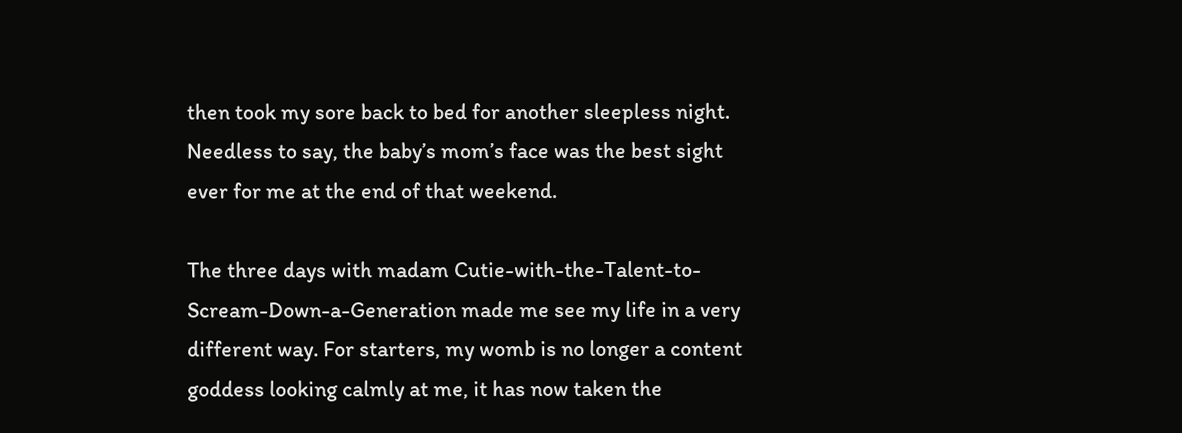then took my sore back to bed for another sleepless night. Needless to say, the baby’s mom’s face was the best sight ever for me at the end of that weekend.

The three days with madam Cutie-with-the-Talent-to-Scream-Down-a-Generation made me see my life in a very different way. For starters, my womb is no longer a content goddess looking calmly at me, it has now taken the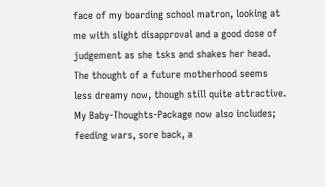face of my boarding school matron, looking at me with slight disapproval and a good dose of judgement as she tsks and shakes her head. The thought of a future motherhood seems less dreamy now, though still quite attractive. My Baby-Thoughts-Package now also includes; feeding wars, sore back, a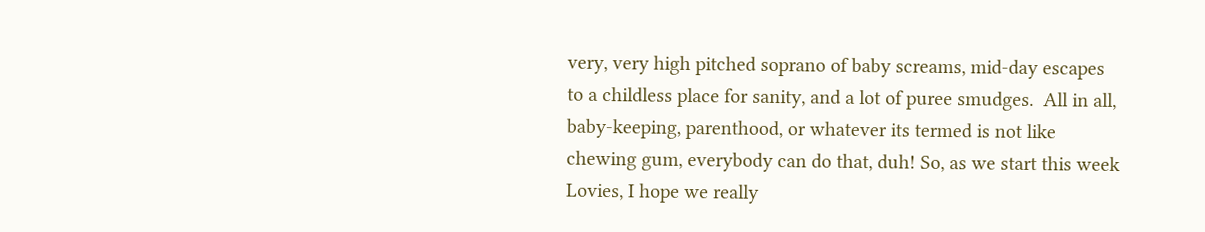very, very high pitched soprano of baby screams, mid-day escapes to a childless place for sanity, and a lot of puree smudges.  All in all, baby-keeping, parenthood, or whatever its termed is not like chewing gum, everybody can do that, duh! So, as we start this week Lovies, I hope we really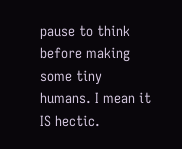pause to think before making some tiny humans. I mean it IS hectic.